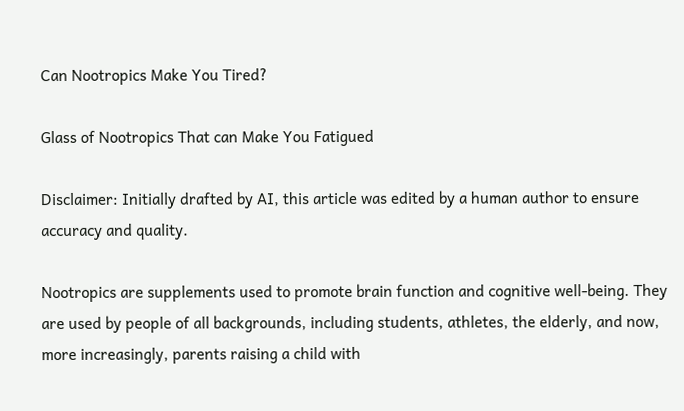Can Nootropics Make You Tired?

Glass of Nootropics That can Make You Fatigued

Disclaimer: Initially drafted by AI, this article was edited by a human author to ensure accuracy and quality.

Nootropics are supplements used to promote brain function and cognitive well-being. They are used by people of all backgrounds, including students, athletes, the elderly, and now, more increasingly, parents raising a child with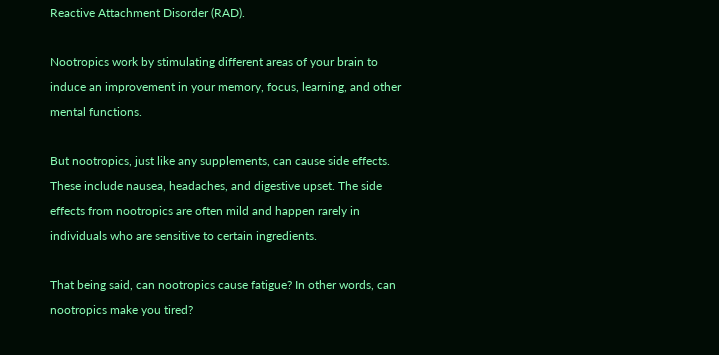Reactive Attachment Disorder (RAD).

Nootropics work by stimulating different areas of your brain to induce an improvement in your memory, focus, learning, and other mental functions.

But nootropics, just like any supplements, can cause side effects. These include nausea, headaches, and digestive upset. The side effects from nootropics are often mild and happen rarely in individuals who are sensitive to certain ingredients.

That being said, can nootropics cause fatigue? In other words, can nootropics make you tired?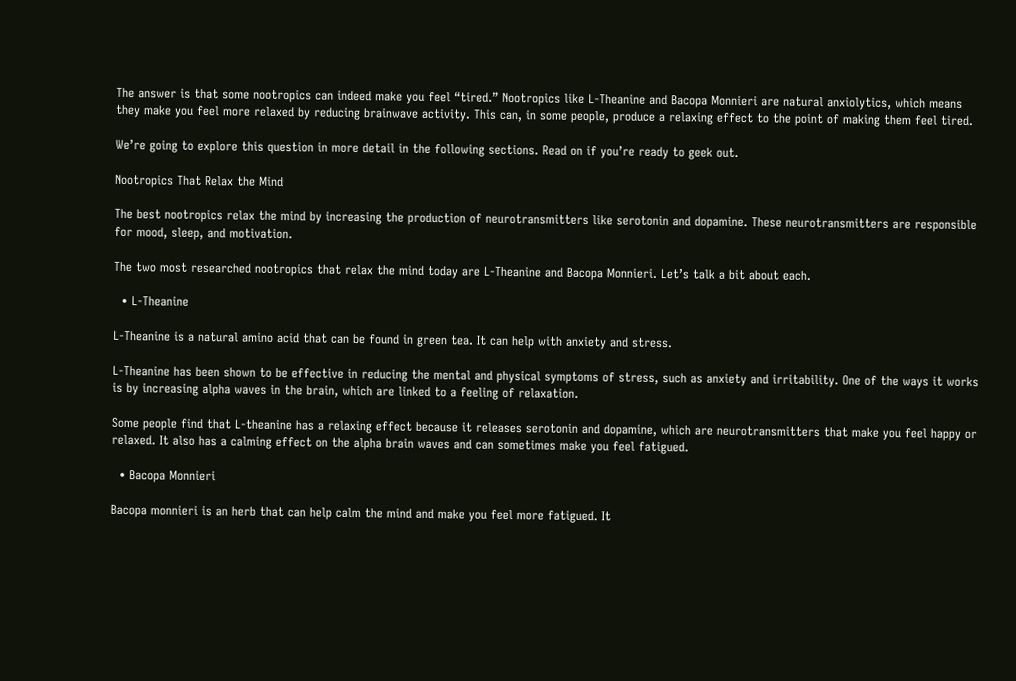The answer is that some nootropics can indeed make you feel “tired.” Nootropics like L-Theanine and Bacopa Monnieri are natural anxiolytics, which means they make you feel more relaxed by reducing brainwave activity. This can, in some people, produce a relaxing effect to the point of making them feel tired.

We’re going to explore this question in more detail in the following sections. Read on if you’re ready to geek out.

Nootropics That Relax the Mind

The best nootropics relax the mind by increasing the production of neurotransmitters like serotonin and dopamine. These neurotransmitters are responsible for mood, sleep, and motivation.

The two most researched nootropics that relax the mind today are L-Theanine and Bacopa Monnieri. Let’s talk a bit about each.

  • L-Theanine

L-Theanine is a natural amino acid that can be found in green tea. It can help with anxiety and stress.

L-Theanine has been shown to be effective in reducing the mental and physical symptoms of stress, such as anxiety and irritability. One of the ways it works is by increasing alpha waves in the brain, which are linked to a feeling of relaxation.

Some people find that L-theanine has a relaxing effect because it releases serotonin and dopamine, which are neurotransmitters that make you feel happy or relaxed. It also has a calming effect on the alpha brain waves and can sometimes make you feel fatigued.

  • Bacopa Monnieri

Bacopa monnieri is an herb that can help calm the mind and make you feel more fatigued. It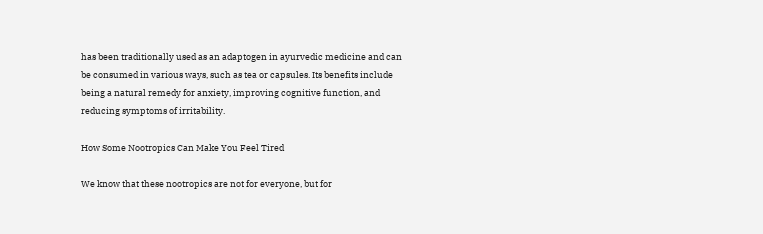has been traditionally used as an adaptogen in ayurvedic medicine and can be consumed in various ways, such as tea or capsules. Its benefits include being a natural remedy for anxiety, improving cognitive function, and reducing symptoms of irritability.

How Some Nootropics Can Make You Feel Tired

We know that these nootropics are not for everyone, but for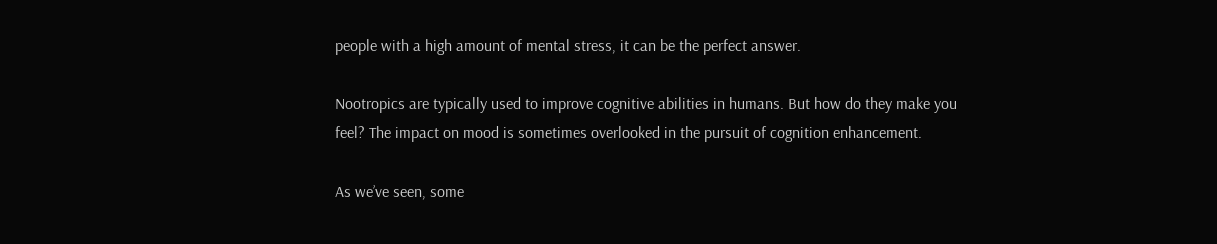people with a high amount of mental stress, it can be the perfect answer.

Nootropics are typically used to improve cognitive abilities in humans. But how do they make you feel? The impact on mood is sometimes overlooked in the pursuit of cognition enhancement.

As we’ve seen, some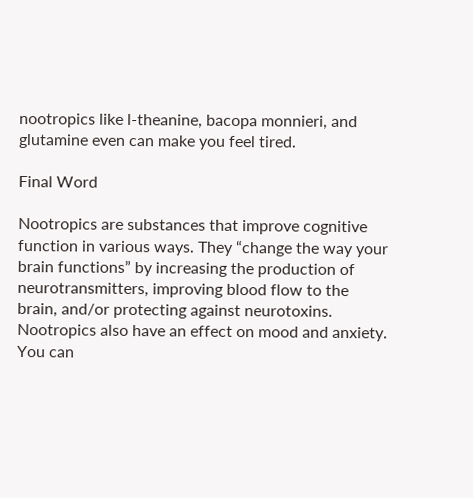nootropics like l-theanine, bacopa monnieri, and glutamine even can make you feel tired.

Final Word

Nootropics are substances that improve cognitive function in various ways. They “change the way your brain functions” by increasing the production of neurotransmitters, improving blood flow to the brain, and/or protecting against neurotoxins. Nootropics also have an effect on mood and anxiety. You can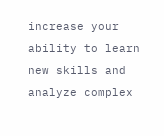increase your ability to learn new skills and analyze complex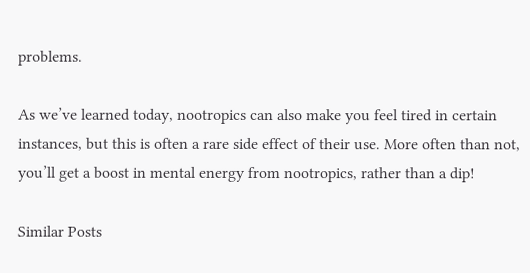problems.

As we’ve learned today, nootropics can also make you feel tired in certain instances, but this is often a rare side effect of their use. More often than not, you’ll get a boost in mental energy from nootropics, rather than a dip!

Similar Posts